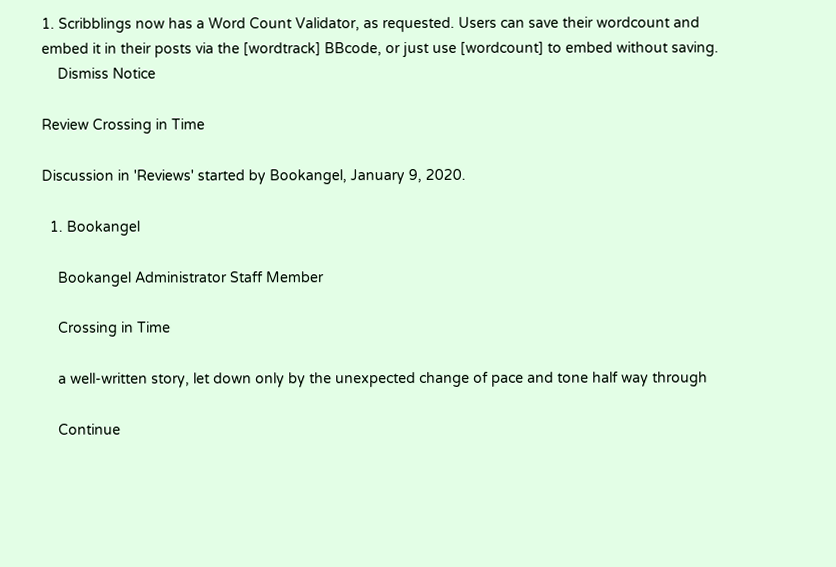1. Scribblings now has a Word Count Validator, as requested. Users can save their wordcount and embed it in their posts via the [wordtrack] BBcode, or just use [wordcount] to embed without saving.
    Dismiss Notice

Review Crossing in Time

Discussion in 'Reviews' started by Bookangel, January 9, 2020.

  1. Bookangel

    Bookangel Administrator Staff Member

    Crossing in Time

    a well-written story, let down only by the unexpected change of pace and tone half way through

    Continue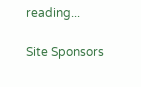reading...

Site Sponsors